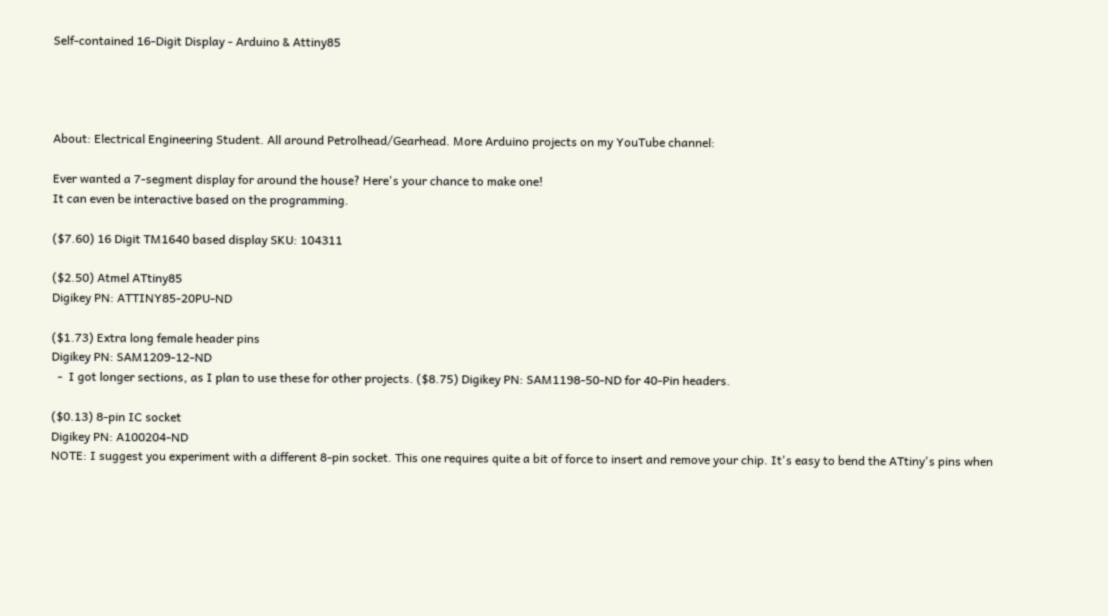Self-contained 16-Digit Display - Arduino & Attiny85




About: Electrical Engineering Student. All around Petrolhead/Gearhead. More Arduino projects on my YouTube channel:

Ever wanted a 7-segment display for around the house? Here's your chance to make one!
It can even be interactive based on the programming.

($7.60) 16 Digit TM1640 based display SKU: 104311

($2.50) Atmel ATtiny85
Digikey PN: ATTINY85-20PU-ND

($1.73) Extra long female header pins
Digikey PN: SAM1209-12-ND
  -  I got longer sections, as I plan to use these for other projects. ($8.75) Digikey PN: SAM1198-50-ND for 40-Pin headers.

($0.13) 8-pin IC socket
Digikey PN: A100204-ND
NOTE: I suggest you experiment with a different 8-pin socket. This one requires quite a bit of force to insert and remove your chip. It's easy to bend the ATtiny's pins when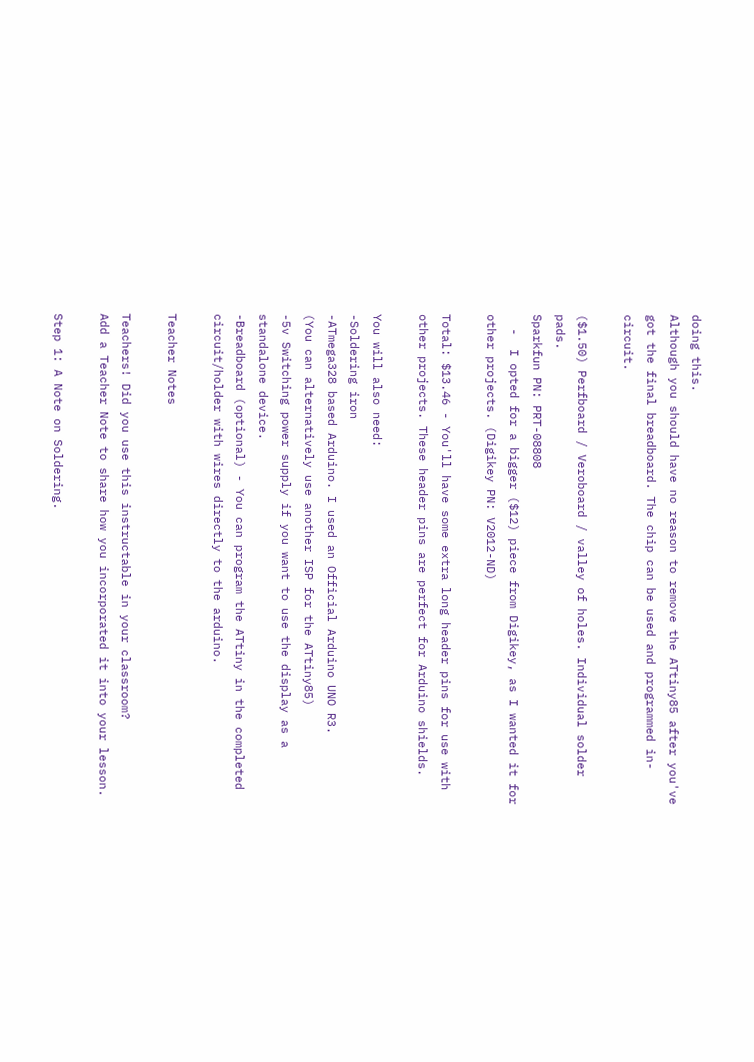doing this.
Although you should have no reason to remove the ATtiny85 after you've got the final breadboard. The chip can be used and programmed in-circuit.

($1.50) Perfboard / Veroboard / valley of holes. Individual solder pads.
Sparkfun PN: PRT-08808
  -  I opted for a bigger ($12) piece from Digikey, as I wanted it for other projects. (Digikey PN: V2012-ND)

Total: $13.46 - You'll have some extra long header pins for use with other projects. These header pins are perfect for Arduino shields.

You will also need:
-Soldering iron
-ATmega328 based Arduino. I used an Official Arduino UNO R3.
(You can alternatively use another ISP for the ATtiny85)
-5v Switching power supply if you want to use the display as a standalone device.
-Breadboard (optional) - You can program the ATtiny in the completed circuit/holder with wires directly to the arduino.

Teacher Notes

Teachers! Did you use this instructable in your classroom?
Add a Teacher Note to share how you incorporated it into your lesson.

Step 1: A Note on Soldering.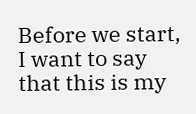Before we start, I want to say that this is my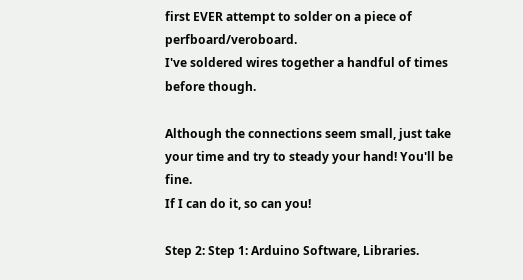first EVER attempt to solder on a piece of perfboard/veroboard.
I've soldered wires together a handful of times before though.

Although the connections seem small, just take your time and try to steady your hand! You'll be fine.
If I can do it, so can you!

Step 2: Step 1: Arduino Software, Libraries.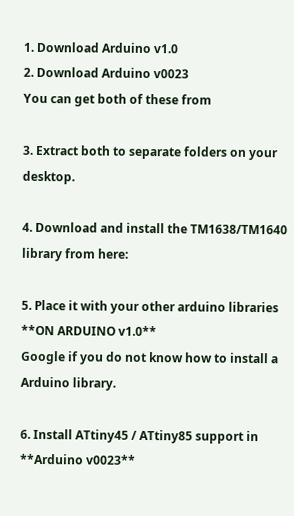1. Download Arduino v1.0
2. Download Arduino v0023
You can get both of these from

3. Extract both to separate folders on your desktop.

4. Download and install the TM1638/TM1640 library from here:

5. Place it with your other arduino libraries **ON ARDUINO v1.0**
Google if you do not know how to install a Arduino library.

6. Install ATtiny45 / ATtiny85 support in **Arduino v0023**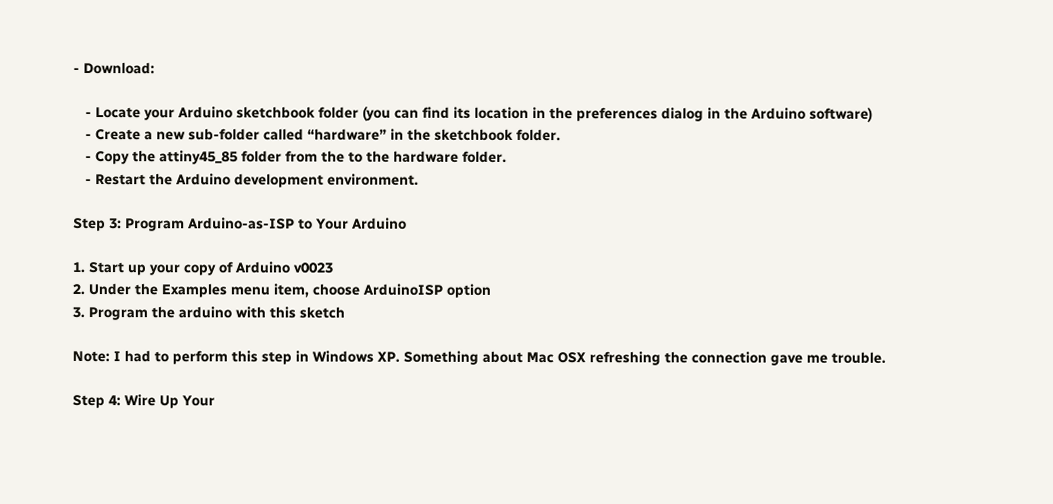- Download:

   - Locate your Arduino sketchbook folder (you can find its location in the preferences dialog in the Arduino software)
   - Create a new sub-folder called “hardware” in the sketchbook folder.
   - Copy the attiny45_85 folder from the to the hardware folder.
   - Restart the Arduino development environment.

Step 3: Program Arduino-as-ISP to Your Arduino

1. Start up your copy of Arduino v0023
2. Under the Examples menu item, choose ArduinoISP option
3. Program the arduino with this sketch

Note: I had to perform this step in Windows XP. Something about Mac OSX refreshing the connection gave me trouble.

Step 4: Wire Up Your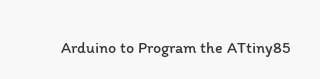Arduino to Program the ATtiny85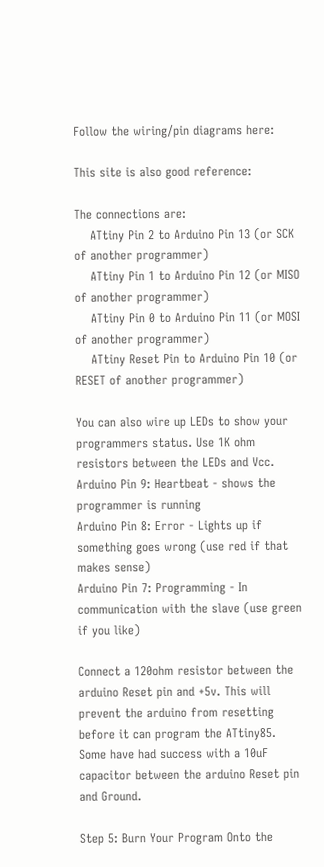Follow the wiring/pin diagrams here:

This site is also good reference:

The connections are:
    ATtiny Pin 2 to Arduino Pin 13 (or SCK of another programmer)
    ATtiny Pin 1 to Arduino Pin 12 (or MISO of another programmer)
    ATtiny Pin 0 to Arduino Pin 11 (or MOSI of another programmer)
    ATtiny Reset Pin to Arduino Pin 10 (or RESET of another programmer)

You can also wire up LEDs to show your programmers status. Use 1K ohm resistors between the LEDs and Vcc.
Arduino Pin 9: Heartbeat - shows the programmer is running
Arduino Pin 8: Error - Lights up if something goes wrong (use red if that makes sense)
Arduino Pin 7: Programming - In communication with the slave (use green if you like)

Connect a 120ohm resistor between the arduino Reset pin and +5v. This will prevent the arduino from resetting before it can program the ATtiny85.
Some have had success with a 10uF capacitor between the arduino Reset pin and Ground.

Step 5: Burn Your Program Onto the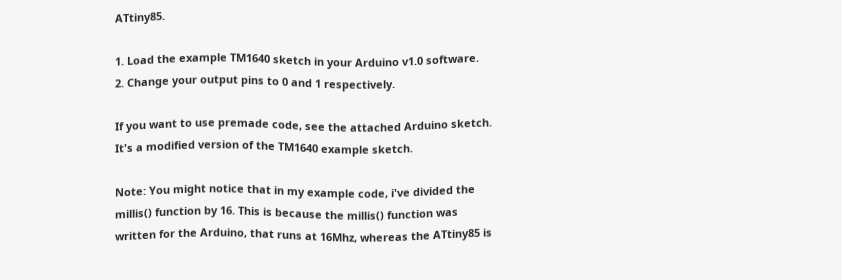ATtiny85.

1. Load the example TM1640 sketch in your Arduino v1.0 software.
2. Change your output pins to 0 and 1 respectively.

If you want to use premade code, see the attached Arduino sketch. It's a modified version of the TM1640 example sketch.

Note: You might notice that in my example code, i've divided the millis() function by 16. This is because the millis() function was written for the Arduino, that runs at 16Mhz, whereas the ATtiny85 is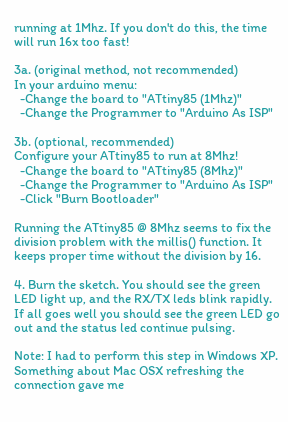running at 1Mhz. If you don't do this, the time will run 16x too fast!

3a. (original method, not recommended)
In your arduino menu:
  -Change the board to "ATtiny85 (1Mhz)"
  -Change the Programmer to "Arduino As ISP"

3b. (optional, recommended)
Configure your ATtiny85 to run at 8Mhz!
  -Change the board to "ATtiny85 (8Mhz)"
  -Change the Programmer to "Arduino As ISP"
  -Click "Burn Bootloader"

Running the ATtiny85 @ 8Mhz seems to fix the division problem with the millis() function. It keeps proper time without the division by 16.

4. Burn the sketch. You should see the green LED light up, and the RX/TX leds blink rapidly.
If all goes well you should see the green LED go out and the status led continue pulsing.

Note: I had to perform this step in Windows XP. Something about Mac OSX refreshing the connection gave me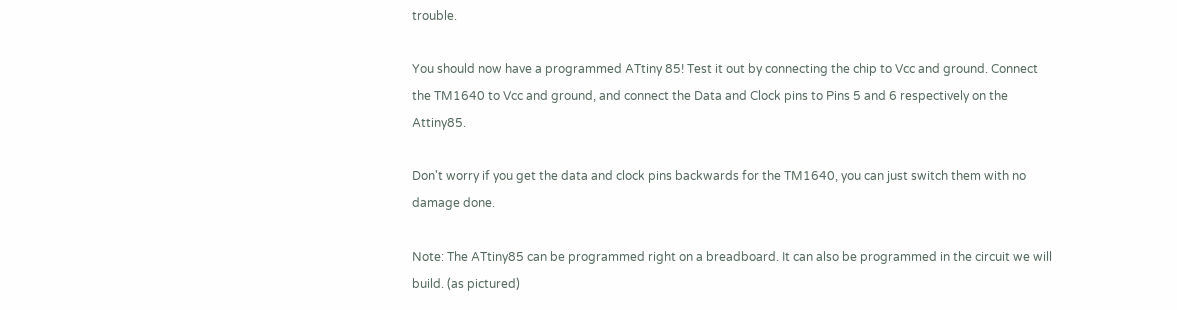trouble.

You should now have a programmed ATtiny 85! Test it out by connecting the chip to Vcc and ground. Connect the TM1640 to Vcc and ground, and connect the Data and Clock pins to Pins 5 and 6 respectively on the Attiny85.

Don't worry if you get the data and clock pins backwards for the TM1640, you can just switch them with no damage done.

Note: The ATtiny85 can be programmed right on a breadboard. It can also be programmed in the circuit we will build. (as pictured)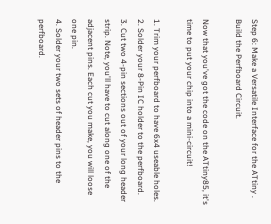Step 6: Make a Versatile Interface for the ATtiny . Build the Perfboard Circuit.

Now that you've got the code on the ATtiny85, it's time to put your chip into a mini-circuit!

1. Trim your perfboard to have 6x4 useable holes.
2. Solder your 8-Pin IC holder to the perfboard.
3. Cut two 4-pin sections out of your long header strip. Note, you'll have to cut along one of the adjacent pins. Each cut you make, you will loose one pin.
4. Solder your two sets of header pins to the perfboard.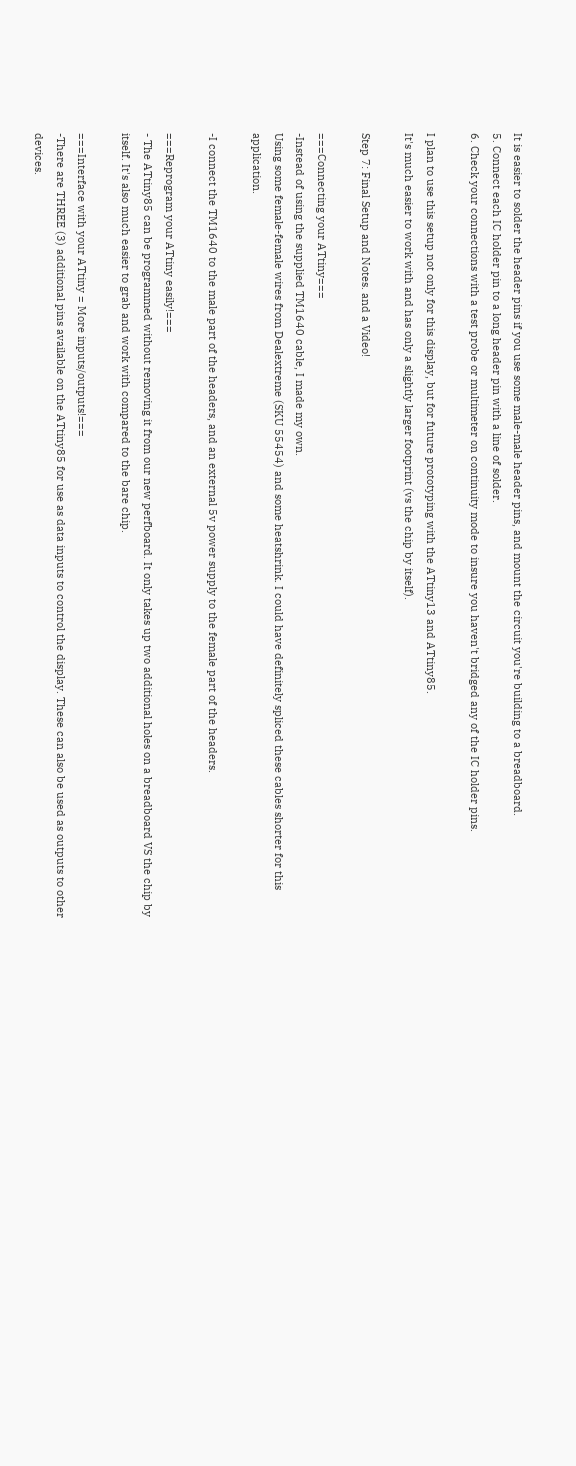It is easier to solder the header pins if you use some male-male header pins, and mount the circuit you're building to a breadboard.
5. Connect each IC holder pin to a long header pin with a line of solder.
6. Check your connections with a test probe or multimeter on continuity mode to insure you haven't bridged any of the IC holder pins.

I plan to use this setup not only for this display, but for future prototyping with the ATtiny13 and ATtiny85.
It's much easier to work with and has only a slightly larger footprint (vs the chip by itself).

Step 7: Final Setup and Notes. and a Video!

===Connecting your ATtiny===
-Instead of using the supplied TM1640 cable, I made my own.
Using some female-female wires from Dealextreme (SKU 55454) and some heatshrink. I could have definitely spliced these cables shorter for this application.

-I connect the TM1640 to the male part of the headers, and an external 5v power supply to the female part of the headers.

===Reprogram your ATtiny easily!===
- The ATtiny85 can be programmed without removing it from our new perfboard. It only takes up two additional holes on a breadboard VS the chip by itself. It's also much easier to grab and work with compared to the bare chip.

===Interface with your ATtiny = More inputs/outputs!===
-There are THREE (3) additional pins available on the ATtiny85 for use as data inputs to control the display. These can also be used as outputs to other devices.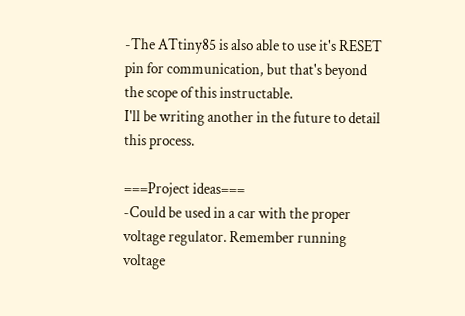-The ATtiny85 is also able to use it's RESET pin for communication, but that's beyond the scope of this instructable.
I'll be writing another in the future to detail this process.

===Project ideas===
-Could be used in a car with the proper voltage regulator. Remember running voltage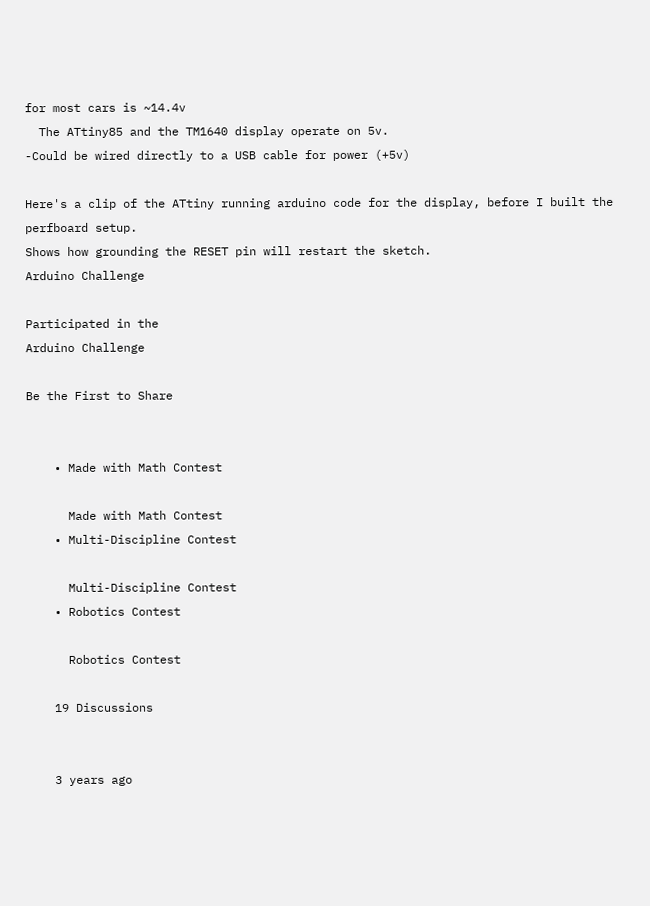for most cars is ~14.4v
  The ATtiny85 and the TM1640 display operate on 5v.
-Could be wired directly to a USB cable for power (+5v)

Here's a clip of the ATtiny running arduino code for the display, before I built the perfboard setup.
Shows how grounding the RESET pin will restart the sketch.
Arduino Challenge

Participated in the
Arduino Challenge

Be the First to Share


    • Made with Math Contest

      Made with Math Contest
    • Multi-Discipline Contest

      Multi-Discipline Contest
    • Robotics Contest

      Robotics Contest

    19 Discussions


    3 years ago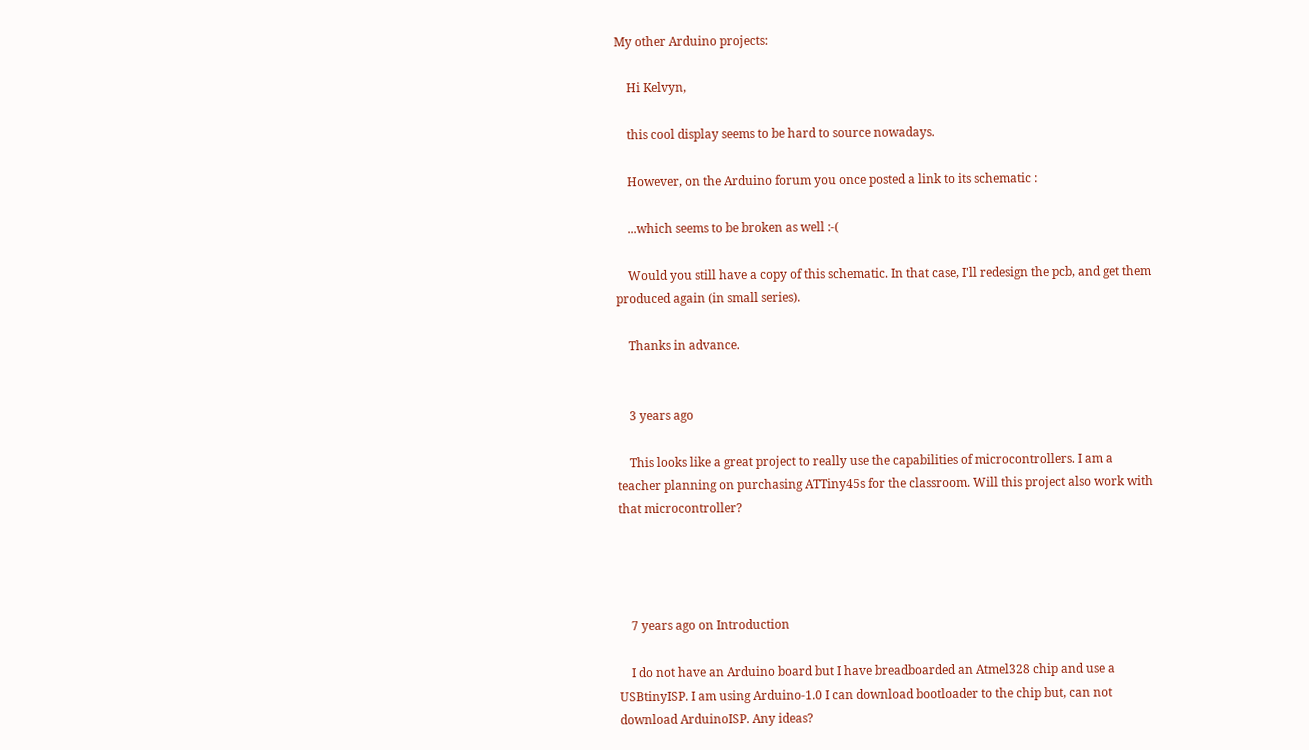My other Arduino projects:

    Hi Kelvyn,

    this cool display seems to be hard to source nowadays.

    However, on the Arduino forum you once posted a link to its schematic :

    ...which seems to be broken as well :-(

    Would you still have a copy of this schematic. In that case, I'll redesign the pcb, and get them produced again (in small series).

    Thanks in advance.


    3 years ago

    This looks like a great project to really use the capabilities of microcontrollers. I am a teacher planning on purchasing ATTiny45s for the classroom. Will this project also work with that microcontroller?




    7 years ago on Introduction

    I do not have an Arduino board but I have breadboarded an Atmel328 chip and use a USBtinyISP. I am using Arduino-1.0 I can download bootloader to the chip but, can not download ArduinoISP. Any ideas?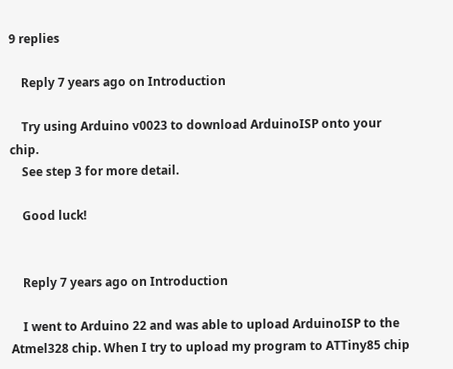9 replies

    Reply 7 years ago on Introduction

    Try using Arduino v0023 to download ArduinoISP onto your chip.
    See step 3 for more detail.

    Good luck!


    Reply 7 years ago on Introduction

    I went to Arduino 22 and was able to upload ArduinoISP to the Atmel328 chip. When I try to upload my program to ATTiny85 chip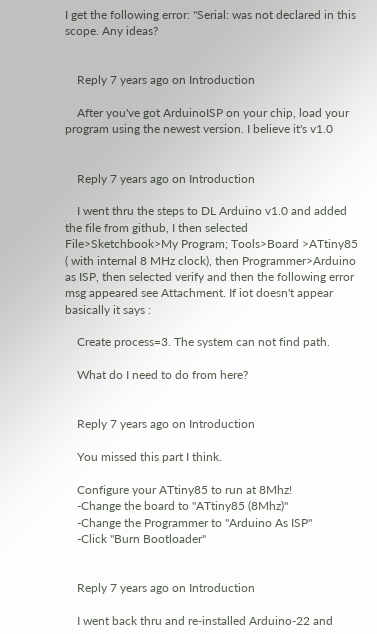I get the following error: "Serial: was not declared in this scope. Any ideas?


    Reply 7 years ago on Introduction

    After you've got ArduinoISP on your chip, load your program using the newest version. I believe it's v1.0


    Reply 7 years ago on Introduction

    I went thru the steps to DL Arduino v1.0 and added the file from github, I then selected File>Sketchbook>My Program; Tools>Board >ATtiny85 ( with internal 8 MHz clock), then Programmer>Arduino as ISP, then selected verify and then the following error msg appeared see Attachment. If iot doesn't appear basically it says :

    Create process=3. The system can not find path.

    What do I need to do from here?


    Reply 7 years ago on Introduction

    You missed this part I think.

    Configure your ATtiny85 to run at 8Mhz!
    -Change the board to "ATtiny85 (8Mhz)"
    -Change the Programmer to "Arduino As ISP"
    -Click "Burn Bootloader"


    Reply 7 years ago on Introduction

    I went back thru and re-installed Arduino-22 and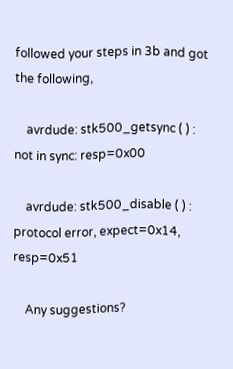followed your steps in 3b and got the following,

    avrdude: stk500_getsync ( ) : not in sync: resp=0x00

    avrdude: stk500_disable ( ) : protocol error, expect=0x14, resp=0x51

    Any suggestions?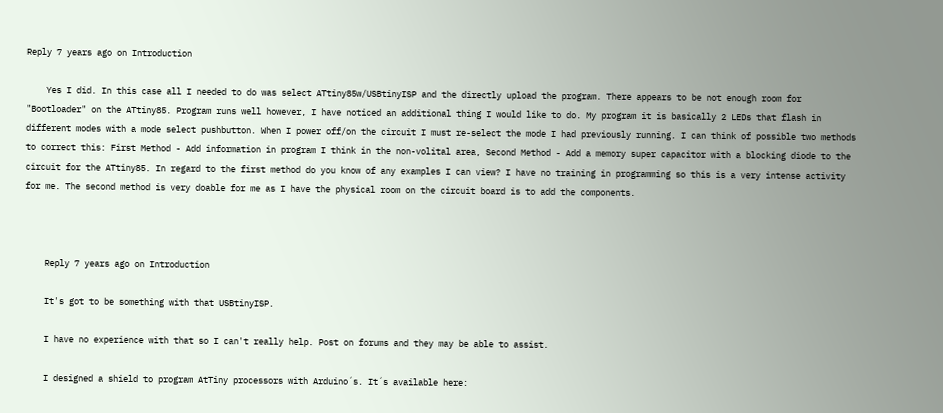Reply 7 years ago on Introduction

    Yes I did. In this case all I needed to do was select ATtiny85w/USBtinyISP and the directly upload the program. There appears to be not enough room for "Bootloader" on the ATtiny85. Program runs well however, I have noticed an additional thing I would like to do. My program it is basically 2 LEDs that flash in different modes with a mode select pushbutton. When I power off/on the circuit I must re-select the mode I had previously running. I can think of possible two methods to correct this: First Method - Add information in program I think in the non-volital area, Second Method - Add a memory super capacitor with a blocking diode to the circuit for the ATtiny85. In regard to the first method do you know of any examples I can view? I have no training in programming so this is a very intense activity for me. The second method is very doable for me as I have the physical room on the circuit board is to add the components.



    Reply 7 years ago on Introduction

    It's got to be something with that USBtinyISP.

    I have no experience with that so I can't really help. Post on forums and they may be able to assist.

    I designed a shield to program AtTiny processors with Arduino´s. It´s available here: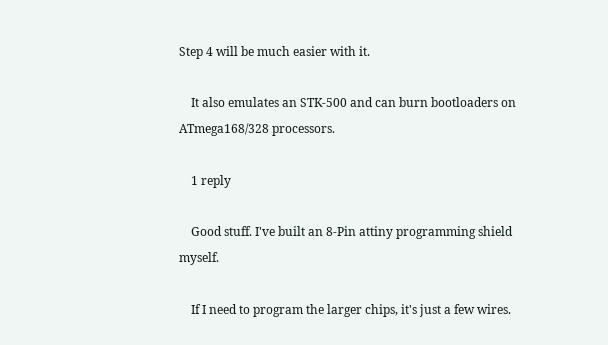Step 4 will be much easier with it.

    It also emulates an STK-500 and can burn bootloaders on ATmega168/328 processors.

    1 reply

    Good stuff. I've built an 8-Pin attiny programming shield myself.

    If I need to program the larger chips, it's just a few wires.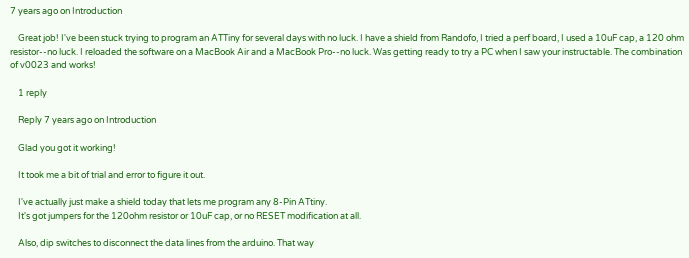7 years ago on Introduction

    Great job! I've been stuck trying to program an ATTiny for several days with no luck. I have a shield from Randofo, I tried a perf board, I used a 10uF cap, a 120 ohm resistor--no luck. I reloaded the software on a MacBook Air and a MacBook Pro--no luck. Was getting ready to try a PC when I saw your instructable. The combination of v0023 and works!

    1 reply

    Reply 7 years ago on Introduction

    Glad you got it working!

    It took me a bit of trial and error to figure it out.

    I've actually just make a shield today that lets me program any 8-Pin ATtiny.
    It's got jumpers for the 120ohm resistor or 10uF cap, or no RESET modification at all.

    Also, dip switches to disconnect the data lines from the arduino. That way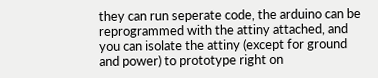they can run seperate code, the arduino can be reprogrammed with the attiny attached, and you can isolate the attiny (except for ground and power) to prototype right on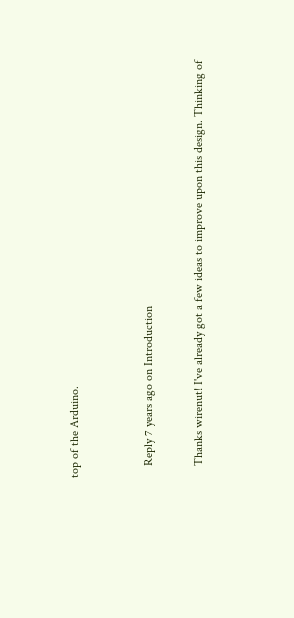top of the Arduino.


    Reply 7 years ago on Introduction

    Thanks wirenut! I've already got a few ideas to improve upon this design. Thinking of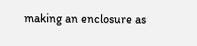making an enclosure as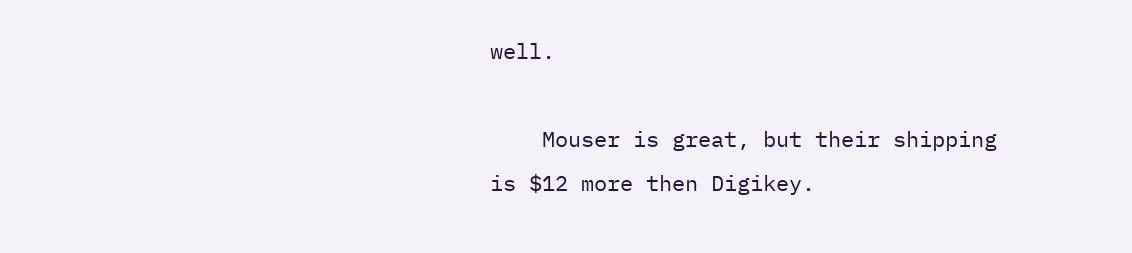well.

    Mouser is great, but their shipping is $12 more then Digikey.